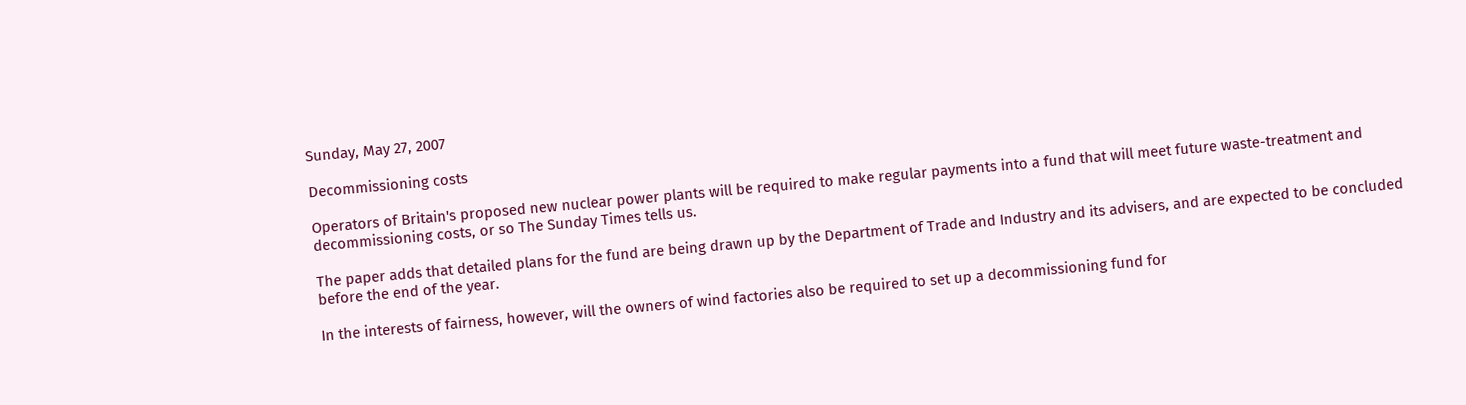Sunday, May 27, 2007

Decommissioning costs

Operators of Britain's proposed new nuclear power plants will be required to make regular payments into a fund that will meet future waste-treatment and decommissioning costs, or so The Sunday Times tells us.

The paper adds that detailed plans for the fund are being drawn up by the Department of Trade and Industry and its advisers, and are expected to be concluded before the end of the year.

In the interests of fairness, however, will the owners of wind factories also be required to set up a decommissioning fund for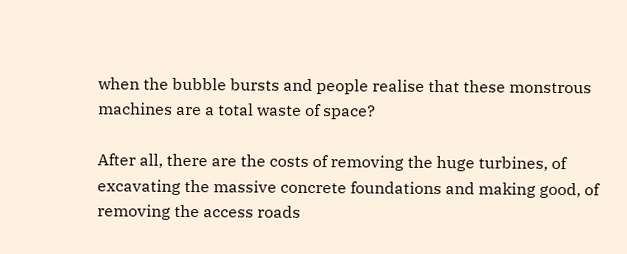when the bubble bursts and people realise that these monstrous machines are a total waste of space?

After all, there are the costs of removing the huge turbines, of excavating the massive concrete foundations and making good, of removing the access roads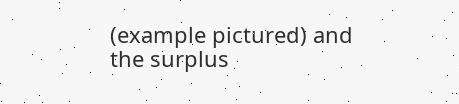(example pictured) and the surplus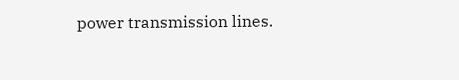power transmission lines.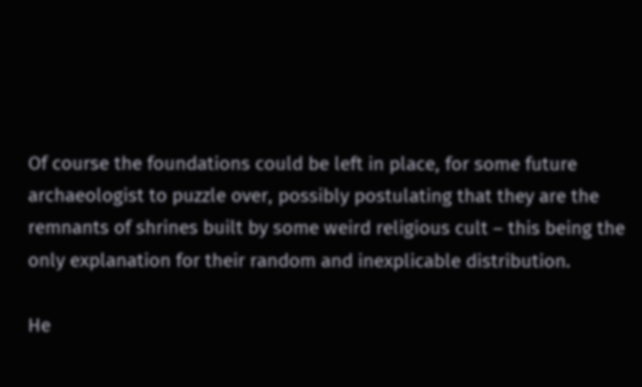Of course the foundations could be left in place, for some future archaeologist to puzzle over, possibly postulating that they are the remnants of shrines built by some weird religious cult – this being the only explanation for their random and inexplicable distribution.

He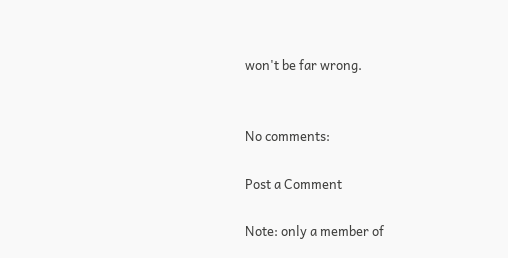won't be far wrong.


No comments:

Post a Comment

Note: only a member of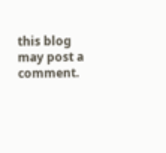this blog may post a comment.